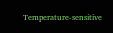Temperature-sensitive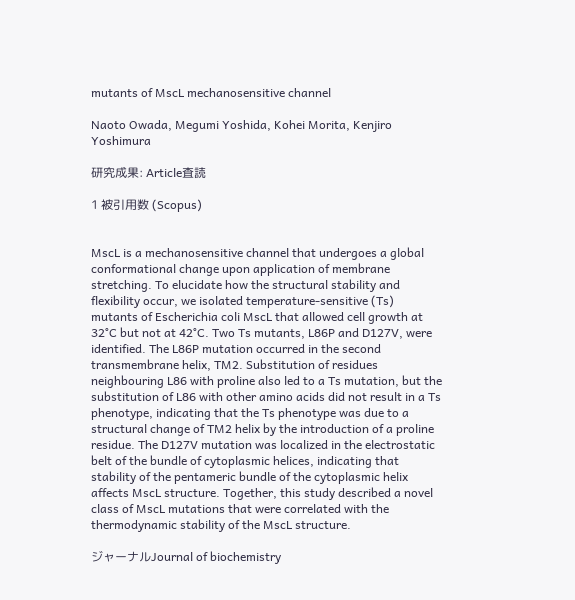mutants of MscL mechanosensitive channel

Naoto Owada, Megumi Yoshida, Kohei Morita, Kenjiro Yoshimura

研究成果: Article査読

1 被引用数 (Scopus)


MscL is a mechanosensitive channel that undergoes a global conformational change upon application of membrane stretching. To elucidate how the structural stability and flexibility occur, we isolated temperature-sensitive (Ts) mutants of Escherichia coli MscL that allowed cell growth at 32°C but not at 42°C. Two Ts mutants, L86P and D127V, were identified. The L86P mutation occurred in the second transmembrane helix, TM2. Substitution of residues neighbouring L86 with proline also led to a Ts mutation, but the substitution of L86 with other amino acids did not result in a Ts phenotype, indicating that the Ts phenotype was due to a structural change of TM2 helix by the introduction of a proline residue. The D127V mutation was localized in the electrostatic belt of the bundle of cytoplasmic helices, indicating that stability of the pentameric bundle of the cytoplasmic helix affects MscL structure. Together, this study described a novel class of MscL mutations that were correlated with the thermodynamic stability of the MscL structure.

ジャーナルJournal of biochemistry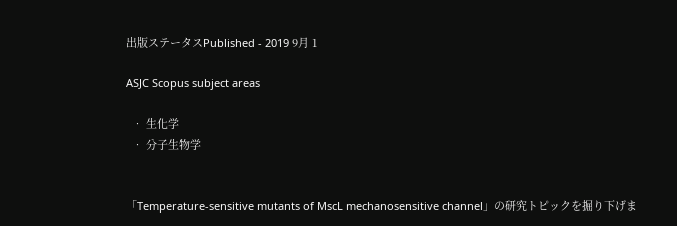出版ステータスPublished - 2019 9月 1

ASJC Scopus subject areas

  • 生化学
  • 分子生物学


「Temperature-sensitive mutants of MscL mechanosensitive channel」の研究トピックを掘り下げま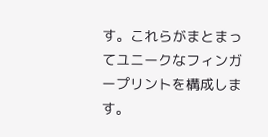す。これらがまとまってユニークなフィンガープリントを構成します。